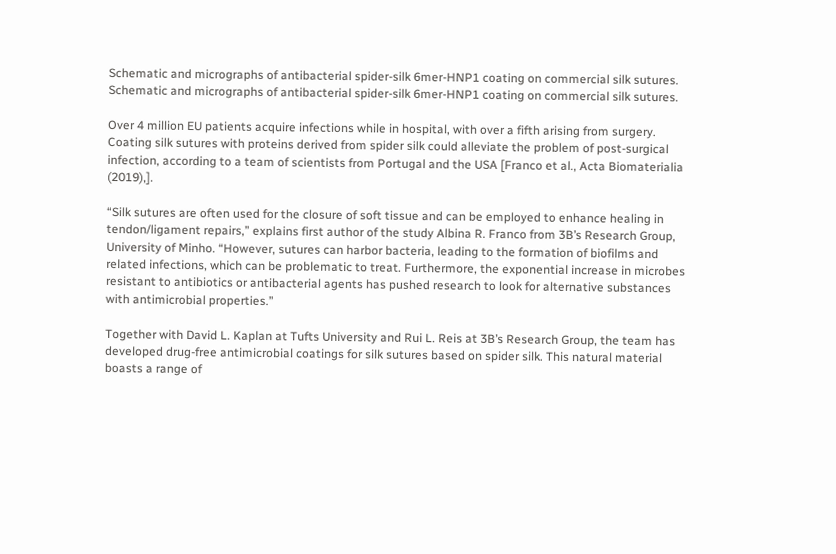Schematic and micrographs of antibacterial spider-silk 6mer-HNP1 coating on commercial silk sutures.
Schematic and micrographs of antibacterial spider-silk 6mer-HNP1 coating on commercial silk sutures.

Over 4 million EU patients acquire infections while in hospital, with over a fifth arising from surgery. Coating silk sutures with proteins derived from spider silk could alleviate the problem of post-surgical infection, according to a team of scientists from Portugal and the USA [Franco et al., Acta Biomaterialia (2019),].

“Silk sutures are often used for the closure of soft tissue and can be employed to enhance healing in tendon/ligament repairs,” explains first author of the study Albina R. Franco from 3B’s Research Group, University of Minho. “However, sutures can harbor bacteria, leading to the formation of biofilms and related infections, which can be problematic to treat. Furthermore, the exponential increase in microbes resistant to antibiotics or antibacterial agents has pushed research to look for alternative substances with antimicrobial properties.”

Together with David L. Kaplan at Tufts University and Rui L. Reis at 3B’s Research Group, the team has developed drug-free antimicrobial coatings for silk sutures based on spider silk. This natural material boasts a range of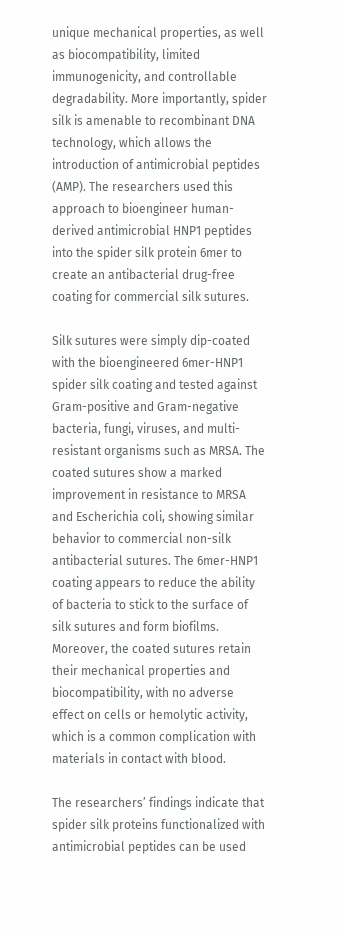unique mechanical properties, as well as biocompatibility, limited immunogenicity, and controllable degradability. More importantly, spider silk is amenable to recombinant DNA technology, which allows the introduction of antimicrobial peptides (AMP). The researchers used this approach to bioengineer human-derived antimicrobial HNP1 peptides into the spider silk protein 6mer to create an antibacterial drug-free coating for commercial silk sutures.

Silk sutures were simply dip-coated with the bioengineered 6mer-HNP1 spider silk coating and tested against Gram-positive and Gram-negative bacteria, fungi, viruses, and multi-resistant organisms such as MRSA. The coated sutures show a marked improvement in resistance to MRSA and Escherichia coli, showing similar behavior to commercial non-silk antibacterial sutures. The 6mer-HNP1 coating appears to reduce the ability of bacteria to stick to the surface of silk sutures and form biofilms. Moreover, the coated sutures retain their mechanical properties and biocompatibility, with no adverse effect on cells or hemolytic activity, which is a common complication with materials in contact with blood.

The researchers’ findings indicate that spider silk proteins functionalized with antimicrobial peptides can be used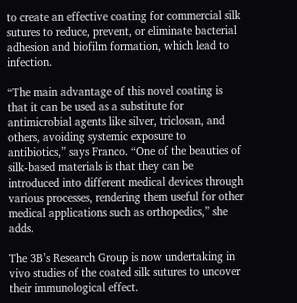to create an effective coating for commercial silk sutures to reduce, prevent, or eliminate bacterial adhesion and biofilm formation, which lead to infection.

“The main advantage of this novel coating is that it can be used as a substitute for antimicrobial agents like silver, triclosan, and others, avoiding systemic exposure to antibiotics,” says Franco. “One of the beauties of silk-based materials is that they can be introduced into different medical devices through various processes, rendering them useful for other medical applications such as orthopedics,” she adds.

The 3B’s Research Group is now undertaking in vivo studies of the coated silk sutures to uncover their immunological effect.